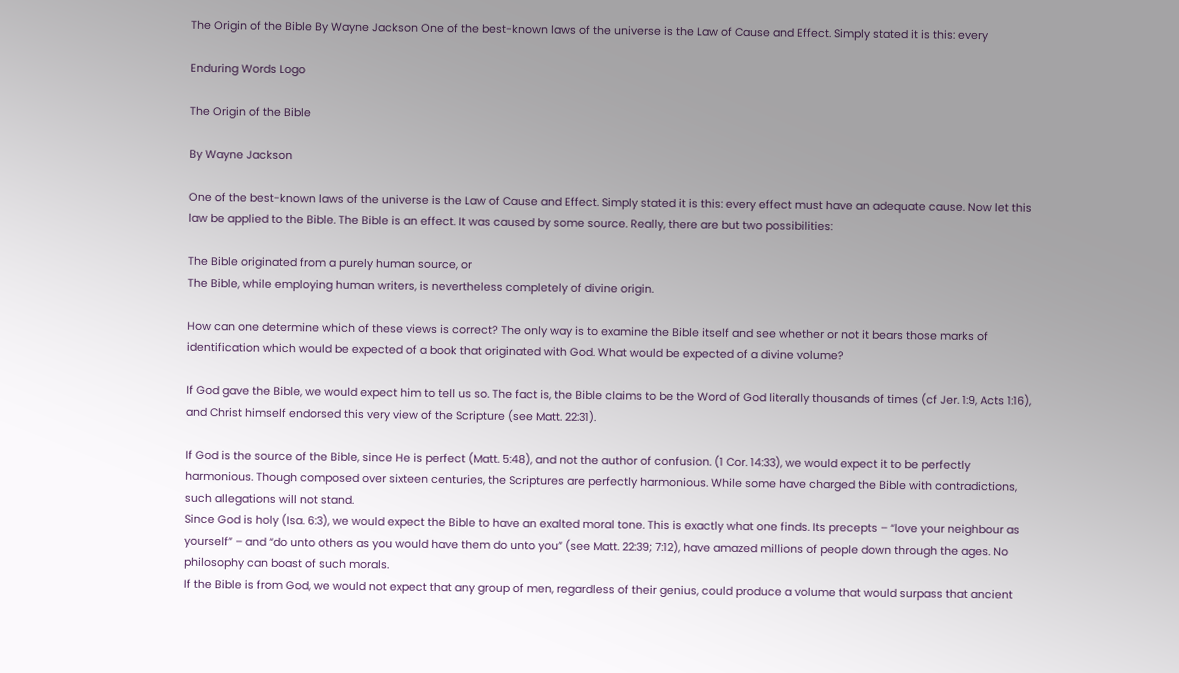The Origin of the Bible By Wayne Jackson One of the best-known laws of the universe is the Law of Cause and Effect. Simply stated it is this: every

Enduring Words Logo

The Origin of the Bible

By Wayne Jackson

One of the best-known laws of the universe is the Law of Cause and Effect. Simply stated it is this: every effect must have an adequate cause. Now let this law be applied to the Bible. The Bible is an effect. It was caused by some source. Really, there are but two possibilities:

The Bible originated from a purely human source, or
The Bible, while employing human writers, is nevertheless completely of divine origin.

How can one determine which of these views is correct? The only way is to examine the Bible itself and see whether or not it bears those marks of identification which would be expected of a book that originated with God. What would be expected of a divine volume?

If God gave the Bible, we would expect him to tell us so. The fact is, the Bible claims to be the Word of God literally thousands of times (cf Jer. 1:9, Acts 1:16), and Christ himself endorsed this very view of the Scripture (see Matt. 22:31).

If God is the source of the Bible, since He is perfect (Matt. 5:48), and not the author of confusion. (1 Cor. 14:33), we would expect it to be perfectly harmonious. Though composed over sixteen centuries, the Scriptures are perfectly harmonious. While some have charged the Bible with contradictions, such allegations will not stand.
Since God is holy (Isa. 6:3), we would expect the Bible to have an exalted moral tone. This is exactly what one finds. Its precepts – “love your neighbour as yourself” – and “do unto others as you would have them do unto you” (see Matt. 22:39; 7:12), have amazed millions of people down through the ages. No philosophy can boast of such morals.
If the Bible is from God, we would not expect that any group of men, regardless of their genius, could produce a volume that would surpass that ancient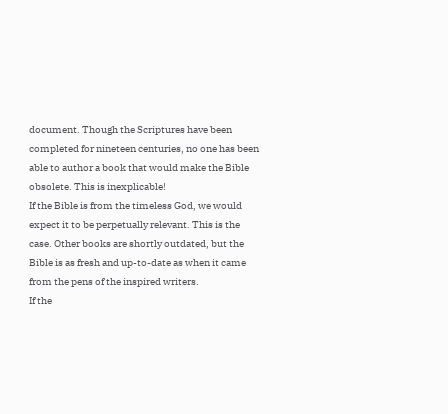document. Though the Scriptures have been completed for nineteen centuries, no one has been able to author a book that would make the Bible obsolete. This is inexplicable!
If the Bible is from the timeless God, we would expect it to be perpetually relevant. This is the case. Other books are shortly outdated, but the Bible is as fresh and up-to-date as when it came from the pens of the inspired writers.
If the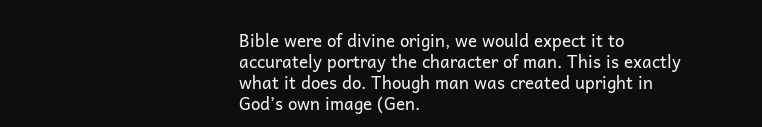Bible were of divine origin, we would expect it to accurately portray the character of man. This is exactly what it does do. Though man was created upright in God’s own image (Gen.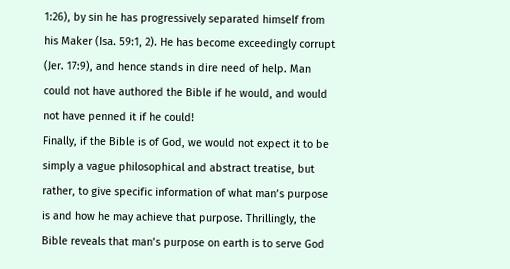1:26), by sin he has progressively separated himself from his Maker (Isa. 59:1, 2). He has become exceedingly corrupt (Jer. 17:9), and hence stands in dire need of help. Man could not have authored the Bible if he would, and would not have penned it if he could!
Finally, if the Bible is of God, we would not expect it to be simply a vague philosophical and abstract treatise, but rather, to give specific information of what man’s purpose is and how he may achieve that purpose. Thrillingly, the Bible reveals that man’s purpose on earth is to serve God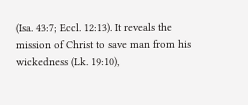(Isa. 43:7; Eccl. 12:13). It reveals the mission of Christ to save man from his wickedness (Lk. 19:10),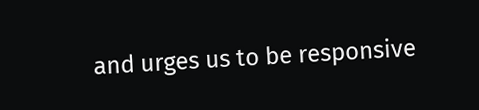and urges us to be responsive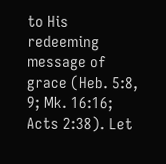to His redeeming message of grace (Heb. 5:8, 9; Mk. 16:16; Acts 2:38). Let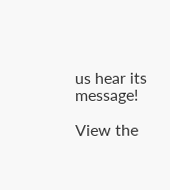us hear its message!

View the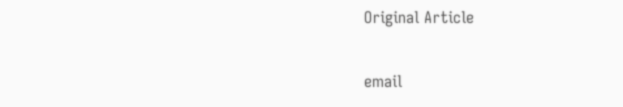Original Article

email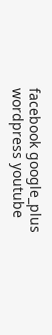facebook google_plus wordpress youtube